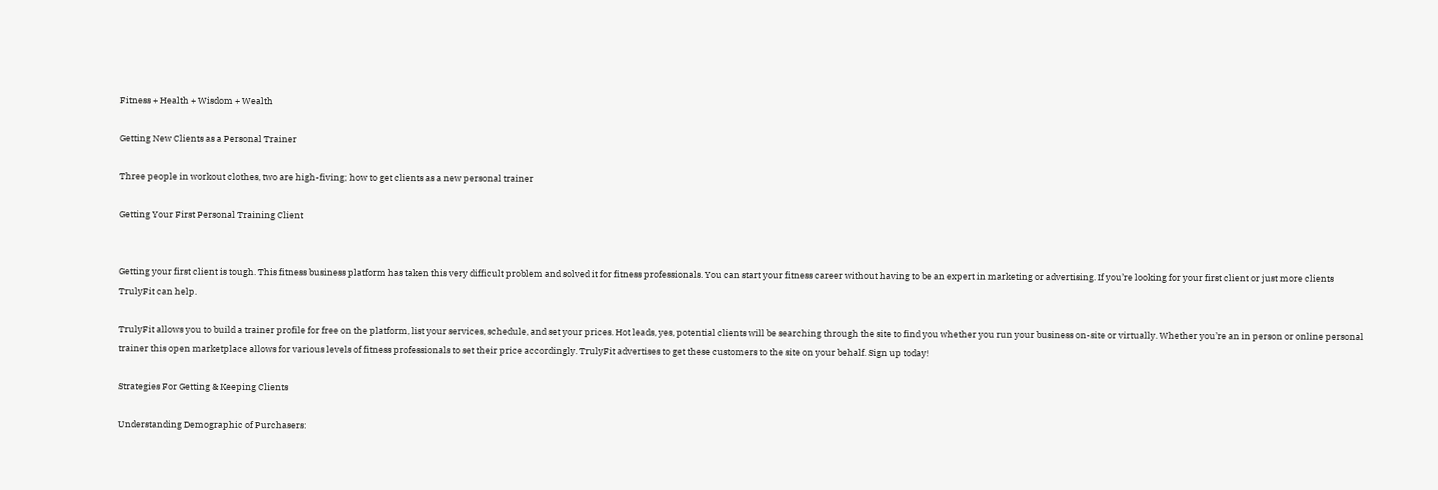Fitness + Health + Wisdom + Wealth

Getting New Clients as a Personal Trainer

Three people in workout clothes, two are high-fiving; how to get clients as a new personal trainer

Getting Your First Personal Training Client


Getting your first client is tough. This fitness business platform has taken this very difficult problem and solved it for fitness professionals. You can start your fitness career without having to be an expert in marketing or advertising. If you’re looking for your first client or just more clients TrulyFit can help.

TrulyFit allows you to build a trainer profile for free on the platform, list your services, schedule, and set your prices. Hot leads, yes, potential clients will be searching through the site to find you whether you run your business on-site or virtually. Whether you’re an in person or online personal trainer this open marketplace allows for various levels of fitness professionals to set their price accordingly. TrulyFit advertises to get these customers to the site on your behalf. Sign up today!

Strategies For Getting & Keeping Clients

Understanding Demographic of Purchasers: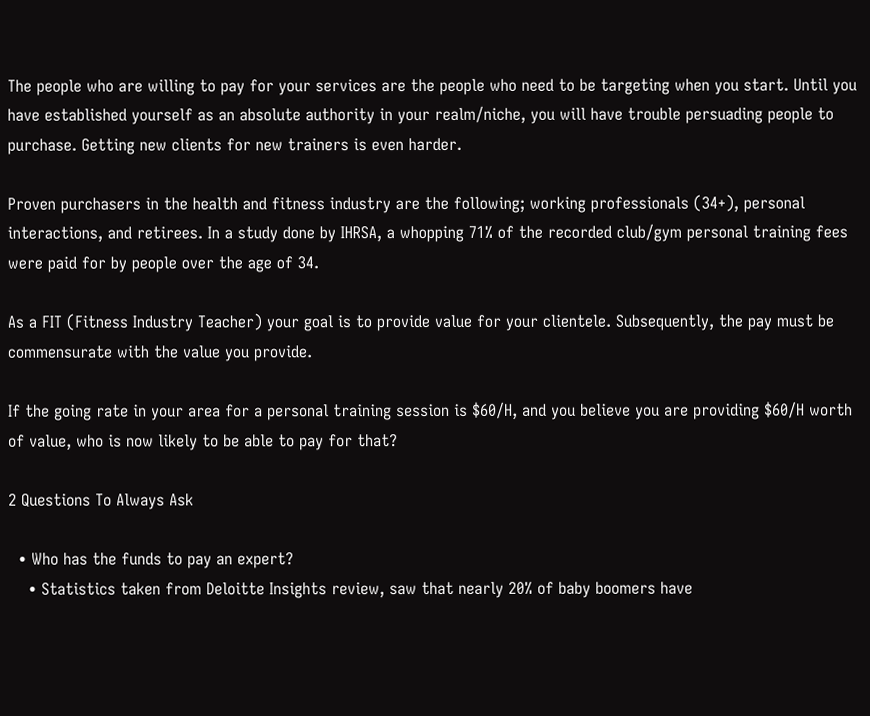The people who are willing to pay for your services are the people who need to be targeting when you start. Until you have established yourself as an absolute authority in your realm/niche, you will have trouble persuading people to purchase. Getting new clients for new trainers is even harder.

Proven purchasers in the health and fitness industry are the following; working professionals (34+), personal interactions, and retirees. In a study done by IHRSA, a whopping 71% of the recorded club/gym personal training fees were paid for by people over the age of 34.

As a FIT (Fitness Industry Teacher) your goal is to provide value for your clientele. Subsequently, the pay must be commensurate with the value you provide.

If the going rate in your area for a personal training session is $60/H, and you believe you are providing $60/H worth of value, who is now likely to be able to pay for that?

2 Questions To Always Ask

  • Who has the funds to pay an expert?
    • Statistics taken from Deloitte Insights review, saw that nearly 20% of baby boomers have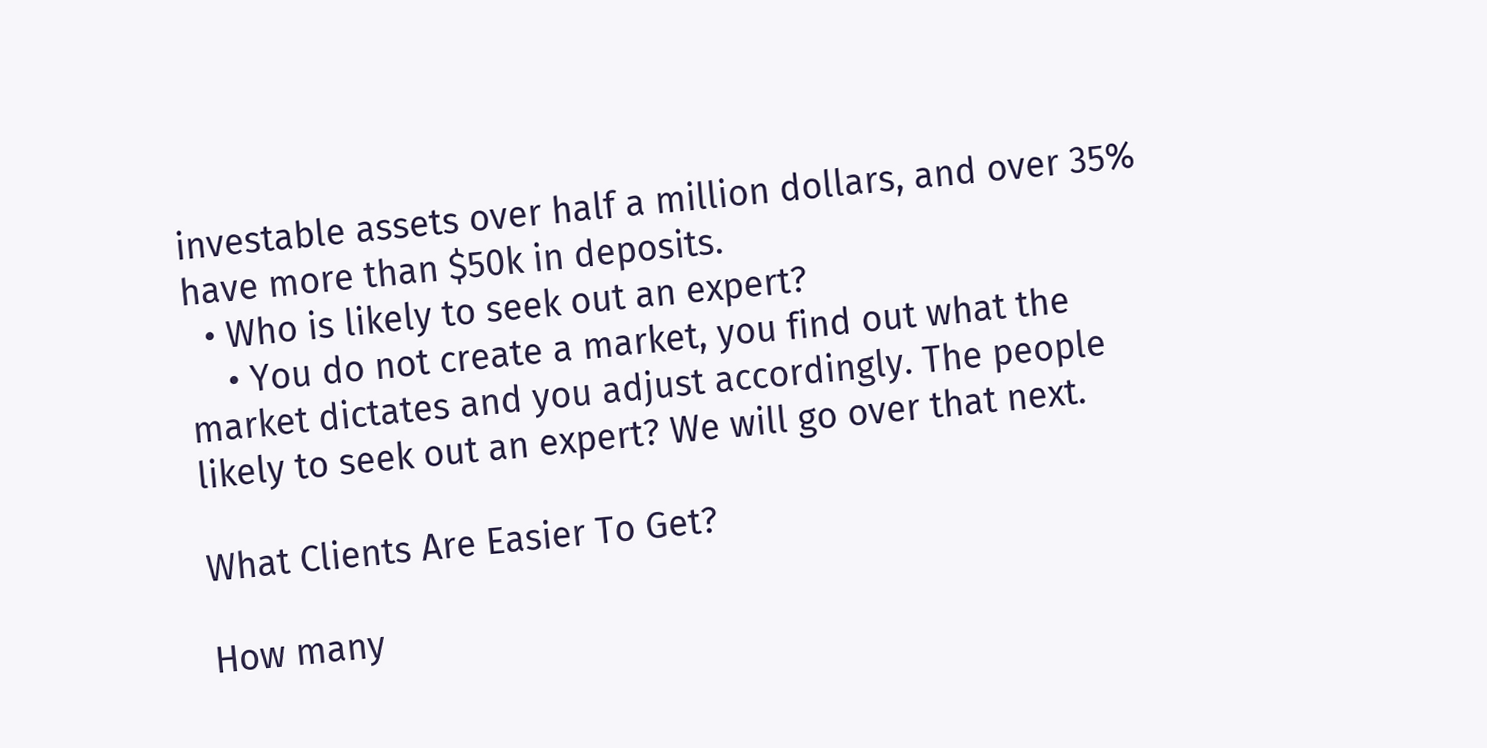investable assets over half a million dollars, and over 35% have more than $50k in deposits.
  • Who is likely to seek out an expert?
    • You do not create a market, you find out what the market dictates and you adjust accordingly. The people likely to seek out an expert? We will go over that next.

What Clients Are Easier To Get?

How many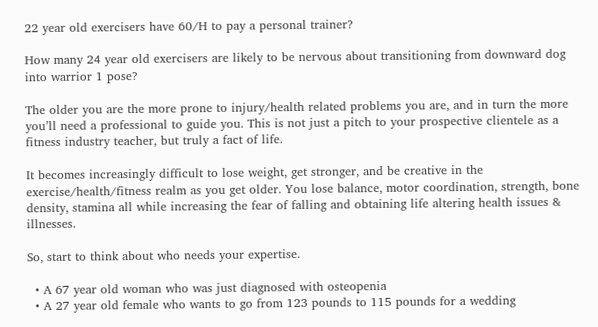22 year old exercisers have 60/H to pay a personal trainer?

How many 24 year old exercisers are likely to be nervous about transitioning from downward dog into warrior 1 pose?

The older you are the more prone to injury/health related problems you are, and in turn the more you’ll need a professional to guide you. This is not just a pitch to your prospective clientele as a fitness industry teacher, but truly a fact of life.

It becomes increasingly difficult to lose weight, get stronger, and be creative in the exercise/health/fitness realm as you get older. You lose balance, motor coordination, strength, bone density, stamina all while increasing the fear of falling and obtaining life altering health issues & illnesses.

So, start to think about who needs your expertise.

  • A 67 year old woman who was just diagnosed with osteopenia
  • A 27 year old female who wants to go from 123 pounds to 115 pounds for a wedding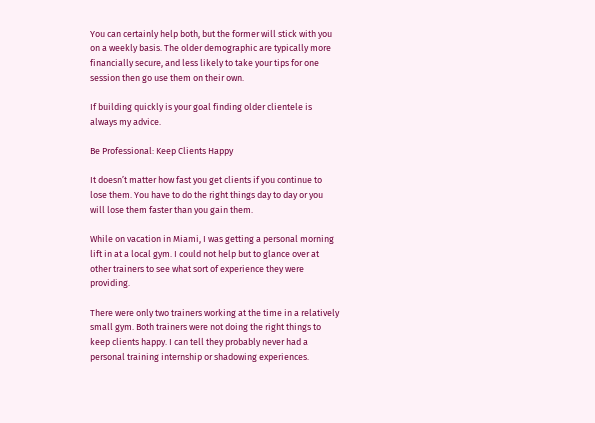You can certainly help both, but the former will stick with you on a weekly basis. The older demographic are typically more financially secure, and less likely to take your tips for one session then go use them on their own.

If building quickly is your goal finding older clientele is always my advice.

Be Professional: Keep Clients Happy

It doesn’t matter how fast you get clients if you continue to lose them. You have to do the right things day to day or you will lose them faster than you gain them.

While on vacation in Miami, I was getting a personal morning lift in at a local gym. I could not help but to glance over at other trainers to see what sort of experience they were providing.

There were only two trainers working at the time in a relatively small gym. Both trainers were not doing the right things to keep clients happy. I can tell they probably never had a personal training internship or shadowing experiences.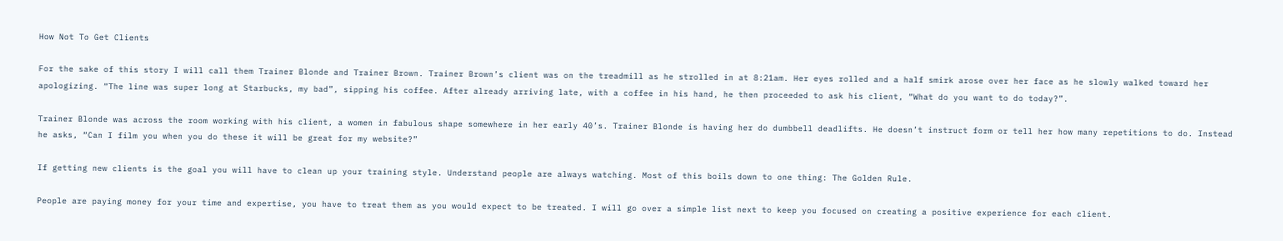How Not To Get Clients

For the sake of this story I will call them Trainer Blonde and Trainer Brown. Trainer Brown’s client was on the treadmill as he strolled in at 8:21am. Her eyes rolled and a half smirk arose over her face as he slowly walked toward her apologizing. “The line was super long at Starbucks, my bad”, sipping his coffee. After already arriving late, with a coffee in his hand, he then proceeded to ask his client, “What do you want to do today?”.

Trainer Blonde was across the room working with his client, a women in fabulous shape somewhere in her early 40’s. Trainer Blonde is having her do dumbbell deadlifts. He doesn’t instruct form or tell her how many repetitions to do. Instead he asks, “Can I film you when you do these it will be great for my website?”

If getting new clients is the goal you will have to clean up your training style. Understand people are always watching. Most of this boils down to one thing: The Golden Rule.

People are paying money for your time and expertise, you have to treat them as you would expect to be treated. I will go over a simple list next to keep you focused on creating a positive experience for each client.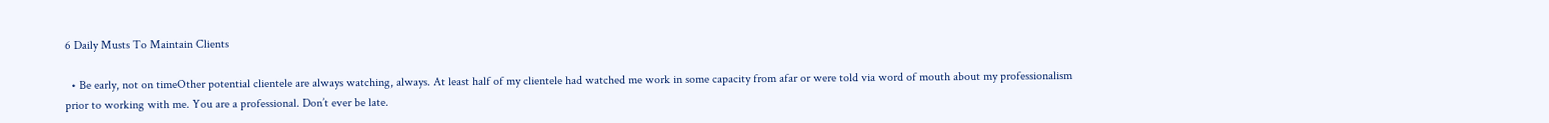6 Daily Musts To Maintain Clients

  • Be early, not on timeOther potential clientele are always watching, always. At least half of my clientele had watched me work in some capacity from afar or were told via word of mouth about my professionalism prior to working with me. You are a professional. Don’t ever be late.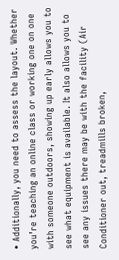• Additionally, you need to assess the layout. Whether you’re teaching an online class or working one on one with someone outdoors, showing up early allows you to see what equipment is available. It also allows you to see any issues there may be with the facility (Air Conditioner out, treadmills broken,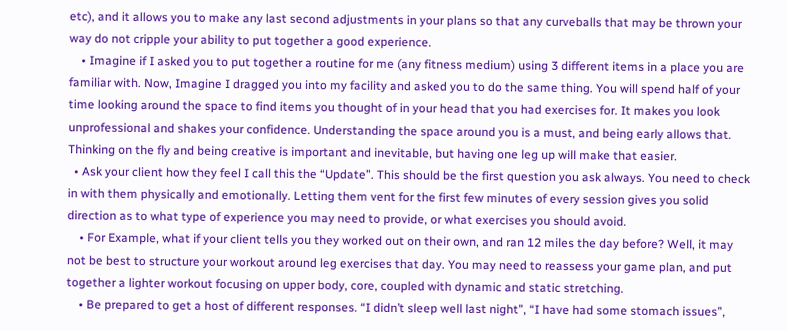etc), and it allows you to make any last second adjustments in your plans so that any curveballs that may be thrown your way do not cripple your ability to put together a good experience.
    • Imagine if I asked you to put together a routine for me (any fitness medium) using 3 different items in a place you are familiar with. Now, Imagine I dragged you into my facility and asked you to do the same thing. You will spend half of your time looking around the space to find items you thought of in your head that you had exercises for. It makes you look unprofessional and shakes your confidence. Understanding the space around you is a must, and being early allows that. Thinking on the fly and being creative is important and inevitable, but having one leg up will make that easier.
  • Ask your client how they feel I call this the “Update”. This should be the first question you ask always. You need to check in with them physically and emotionally. Letting them vent for the first few minutes of every session gives you solid direction as to what type of experience you may need to provide, or what exercises you should avoid.
    • For Example, what if your client tells you they worked out on their own, and ran 12 miles the day before? Well, it may not be best to structure your workout around leg exercises that day. You may need to reassess your game plan, and put together a lighter workout focusing on upper body, core, coupled with dynamic and static stretching.
    • Be prepared to get a host of different responses. “I didn’t sleep well last night”, “I have had some stomach issues”,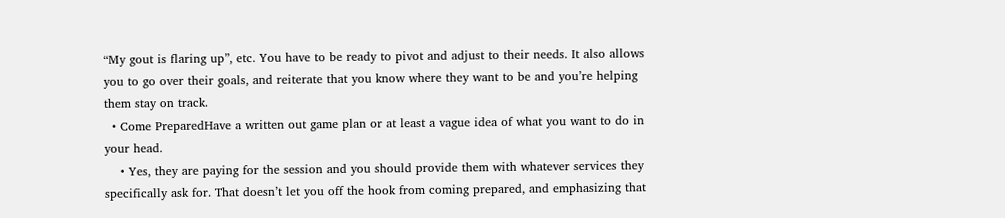“My gout is flaring up”, etc. You have to be ready to pivot and adjust to their needs. It also allows you to go over their goals, and reiterate that you know where they want to be and you’re helping them stay on track.
  • Come PreparedHave a written out game plan or at least a vague idea of what you want to do in your head.
    • Yes, they are paying for the session and you should provide them with whatever services they specifically ask for. That doesn’t let you off the hook from coming prepared, and emphasizing that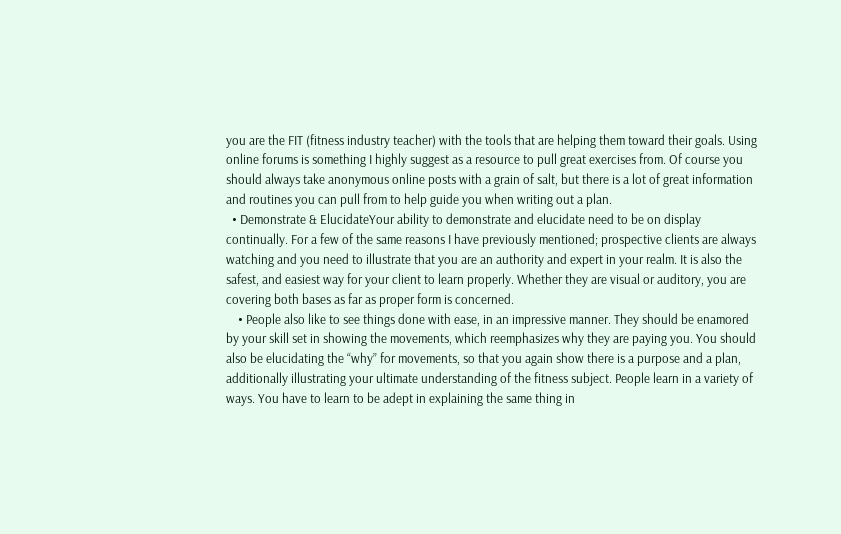you are the FIT (fitness industry teacher) with the tools that are helping them toward their goals. Using online forums is something I highly suggest as a resource to pull great exercises from. Of course you should always take anonymous online posts with a grain of salt, but there is a lot of great information and routines you can pull from to help guide you when writing out a plan.
  • Demonstrate & ElucidateYour ability to demonstrate and elucidate need to be on display continually. For a few of the same reasons I have previously mentioned; prospective clients are always watching and you need to illustrate that you are an authority and expert in your realm. It is also the safest, and easiest way for your client to learn properly. Whether they are visual or auditory, you are covering both bases as far as proper form is concerned.
    • People also like to see things done with ease, in an impressive manner. They should be enamored by your skill set in showing the movements, which reemphasizes why they are paying you. You should also be elucidating the “why” for movements, so that you again show there is a purpose and a plan, additionally illustrating your ultimate understanding of the fitness subject. People learn in a variety of ways. You have to learn to be adept in explaining the same thing in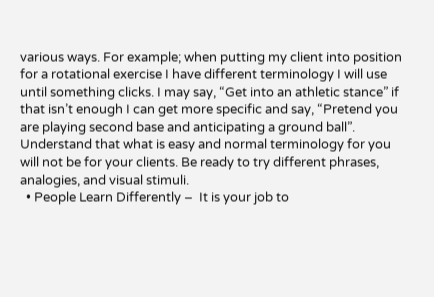various ways. For example; when putting my client into position for a rotational exercise I have different terminology I will use until something clicks. I may say, “Get into an athletic stance” if that isn’t enough I can get more specific and say, “Pretend you are playing second base and anticipating a ground ball”.  Understand that what is easy and normal terminology for you will not be for your clients. Be ready to try different phrases, analogies, and visual stimuli.
  • People Learn Differently –  It is your job to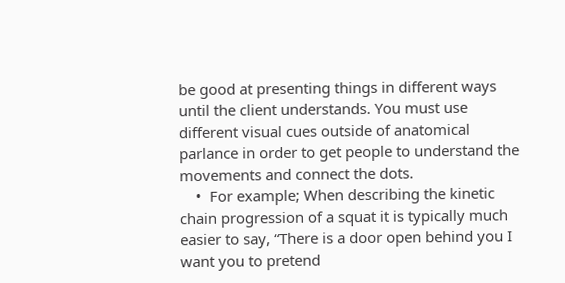be good at presenting things in different ways until the client understands. You must use different visual cues outside of anatomical parlance in order to get people to understand the movements and connect the dots.
    •  For example; When describing the kinetic chain progression of a squat it is typically much easier to say, “There is a door open behind you I want you to pretend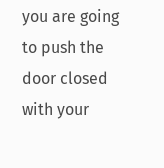you are going to push the door closed with your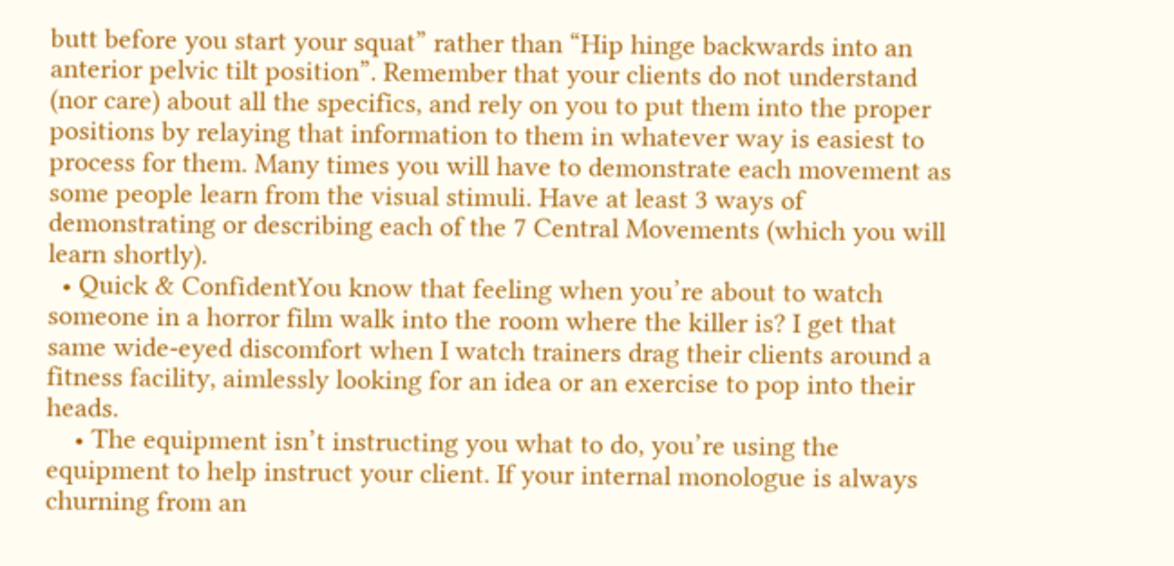butt before you start your squat” rather than “Hip hinge backwards into an anterior pelvic tilt position”. Remember that your clients do not understand (nor care) about all the specifics, and rely on you to put them into the proper positions by relaying that information to them in whatever way is easiest to process for them. Many times you will have to demonstrate each movement as some people learn from the visual stimuli. Have at least 3 ways of demonstrating or describing each of the 7 Central Movements (which you will learn shortly).
  • Quick & ConfidentYou know that feeling when you’re about to watch someone in a horror film walk into the room where the killer is? I get that same wide-eyed discomfort when I watch trainers drag their clients around a fitness facility, aimlessly looking for an idea or an exercise to pop into their heads.
    • The equipment isn’t instructing you what to do, you’re using the equipment to help instruct your client. If your internal monologue is always churning from an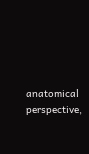anatomical perspective,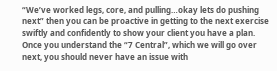“We’ve worked legs, core, and pulling…okay lets do pushing next” then you can be proactive in getting to the next exercise swiftly and confidently to show your client you have a plan. Once you understand the “7 Central”, which we will go over next, you should never have an issue with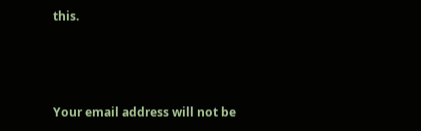this.



Your email address will not be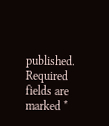published. Required fields are marked *